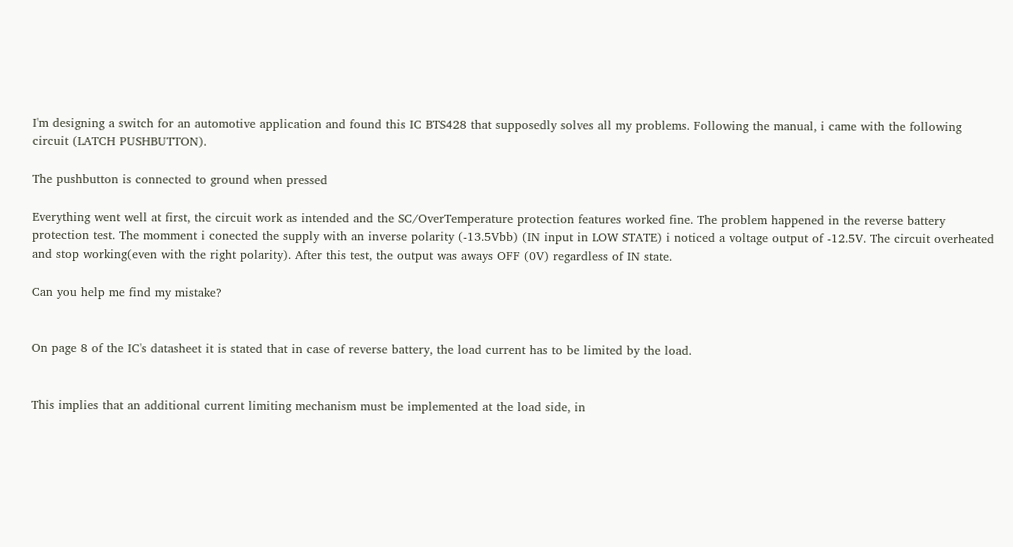I'm designing a switch for an automotive application and found this IC BTS428 that supposedly solves all my problems. Following the manual, i came with the following circuit (LATCH PUSHBUTTON).

The pushbutton is connected to ground when pressed

Everything went well at first, the circuit work as intended and the SC/OverTemperature protection features worked fine. The problem happened in the reverse battery protection test. The momment i conected the supply with an inverse polarity (-13.5Vbb) (IN input in LOW STATE) i noticed a voltage output of -12.5V. The circuit overheated and stop working(even with the right polarity). After this test, the output was aways OFF (0V) regardless of IN state.

Can you help me find my mistake?


On page 8 of the IC's datasheet it is stated that in case of reverse battery, the load current has to be limited by the load.


This implies that an additional current limiting mechanism must be implemented at the load side, in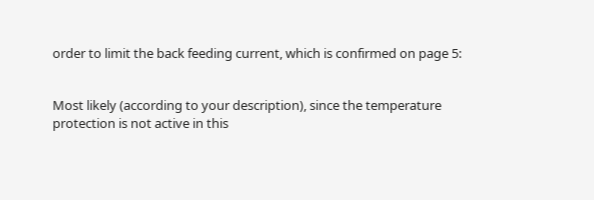order to limit the back feeding current, which is confirmed on page 5:


Most likely (according to your description), since the temperature protection is not active in this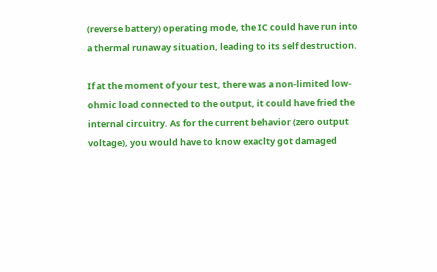(reverse battery) operating mode, the IC could have run into a thermal runaway situation, leading to its self destruction.

If at the moment of your test, there was a non-limited low-ohmic load connected to the output, it could have fried the internal circuitry. As for the current behavior (zero output voltage), you would have to know exaclty got damaged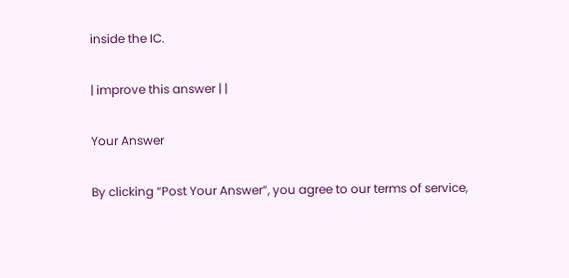inside the IC.

| improve this answer | |

Your Answer

By clicking “Post Your Answer”, you agree to our terms of service,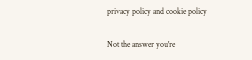privacy policy and cookie policy

Not the answer you're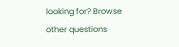looking for? Browse other questions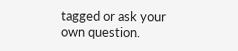tagged or ask your own question.